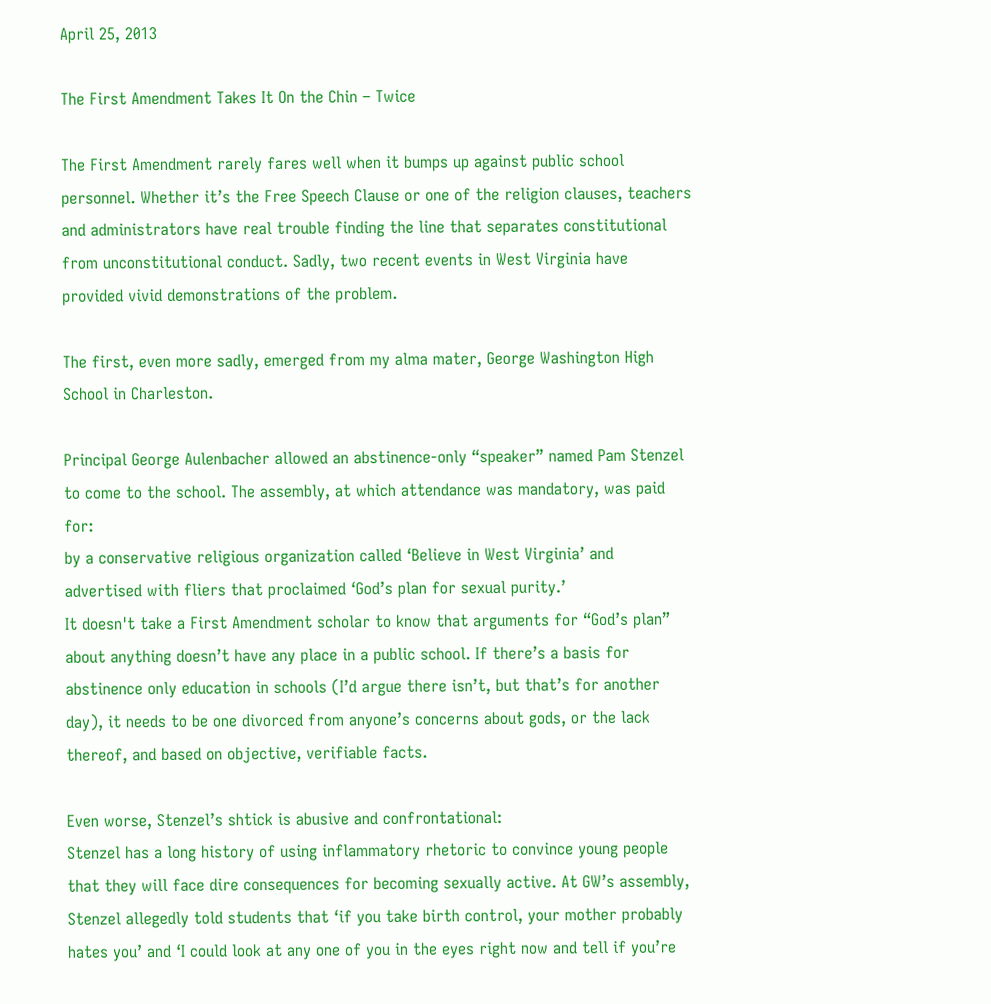April 25, 2013

The First Amendment Takes It On the Chin – Twice

The First Amendment rarely fares well when it bumps up against public school personnel. Whether it’s the Free Speech Clause or one of the religion clauses, teachers and administrators have real trouble finding the line that separates constitutional from unconstitutional conduct. Sadly, two recent events in West Virginia have provided vivid demonstrations of the problem.

The first, even more sadly, emerged from my alma mater, George Washington High School in Charleston.

Principal George Aulenbacher allowed an abstinence-only “speaker” named Pam Stenzel to come to the school. The assembly, at which attendance was mandatory, was paid for:
by a conservative religious organization called ‘Believe in West Virginia’ and advertised with fliers that proclaimed ‘God’s plan for sexual purity.’
It doesn't take a First Amendment scholar to know that arguments for “God’s plan” about anything doesn’t have any place in a public school. If there’s a basis for abstinence only education in schools (I’d argue there isn’t, but that’s for another day), it needs to be one divorced from anyone’s concerns about gods, or the lack thereof, and based on objective, verifiable facts.

Even worse, Stenzel’s shtick is abusive and confrontational:
Stenzel has a long history of using inflammatory rhetoric to convince young people that they will face dire consequences for becoming sexually active. At GW’s assembly, Stenzel allegedly told students that ‘if you take birth control, your mother probably hates you’ and ‘I could look at any one of you in the eyes right now and tell if you’re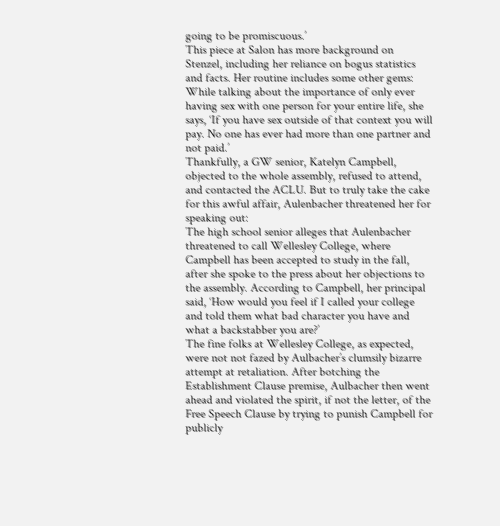going to be promiscuous.’
This piece at Salon has more background on Stenzel, including her reliance on bogus statistics and facts. Her routine includes some other gems:
While talking about the importance of only ever having sex with one person for your entire life, she says, ‘If you have sex outside of that context you will pay. No one has ever had more than one partner and not paid.’
Thankfully, a GW senior, Katelyn Campbell, objected to the whole assembly, refused to attend, and contacted the ACLU. But to truly take the cake for this awful affair, Aulenbacher threatened her for speaking out:
The high school senior alleges that Aulenbacher threatened to call Wellesley College, where Campbell has been accepted to study in the fall, after she spoke to the press about her objections to the assembly. According to Campbell, her principal said, ‘How would you feel if I called your college and told them what bad character you have and what a backstabber you are?’
The fine folks at Wellesley College, as expected, were not not fazed by Aulbacher’s clumsily bizarre attempt at retaliation. After botching the Establishment Clause premise, Aulbacher then went ahead and violated the spirit, if not the letter, of the Free Speech Clause by trying to punish Campbell for publicly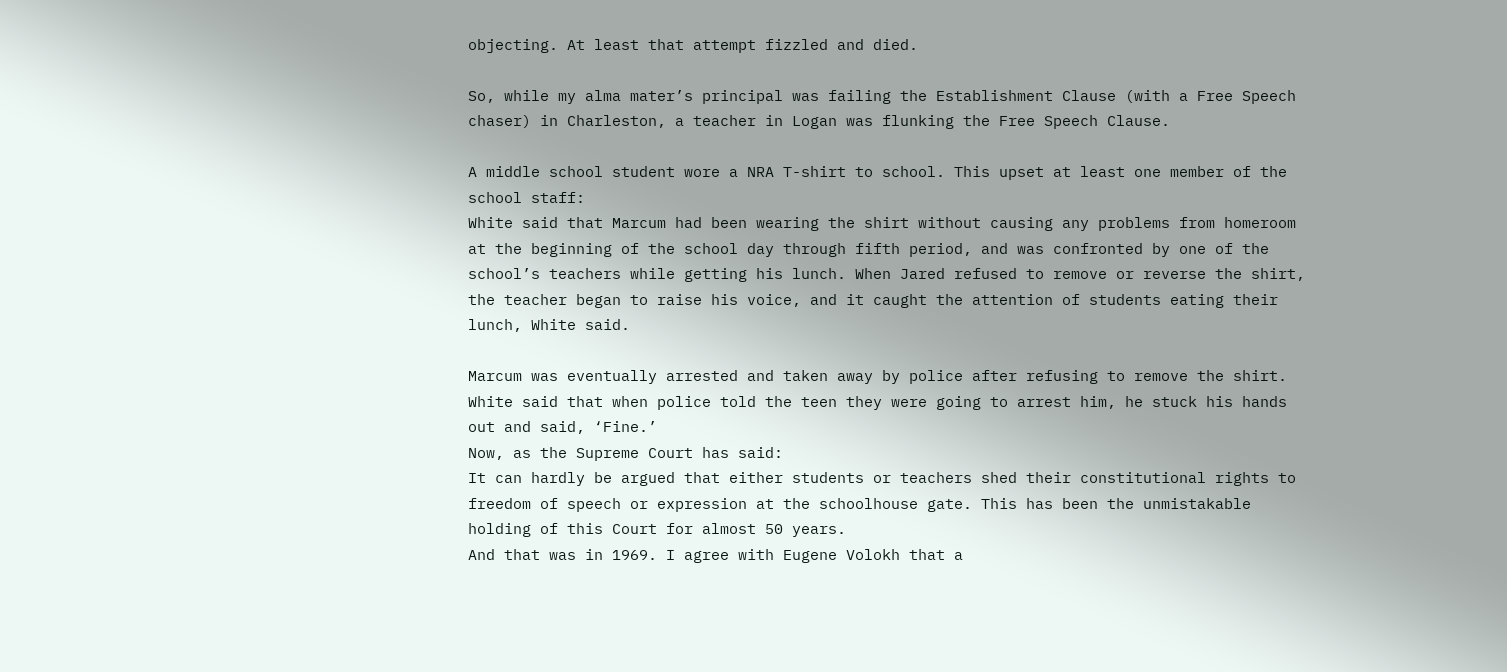objecting. At least that attempt fizzled and died.

So, while my alma mater’s principal was failing the Establishment Clause (with a Free Speech chaser) in Charleston, a teacher in Logan was flunking the Free Speech Clause.

A middle school student wore a NRA T-shirt to school. This upset at least one member of the school staff:
White said that Marcum had been wearing the shirt without causing any problems from homeroom at the beginning of the school day through fifth period, and was confronted by one of the school’s teachers while getting his lunch. When Jared refused to remove or reverse the shirt, the teacher began to raise his voice, and it caught the attention of students eating their lunch, White said.

Marcum was eventually arrested and taken away by police after refusing to remove the shirt. White said that when police told the teen they were going to arrest him, he stuck his hands out and said, ‘Fine.’
Now, as the Supreme Court has said:
It can hardly be argued that either students or teachers shed their constitutional rights to freedom of speech or expression at the schoolhouse gate. This has been the unmistakable holding of this Court for almost 50 years.
And that was in 1969. I agree with Eugene Volokh that a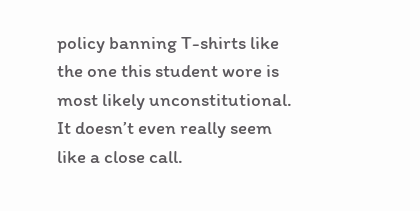policy banning T-shirts like the one this student wore is most likely unconstitutional. It doesn’t even really seem like a close call.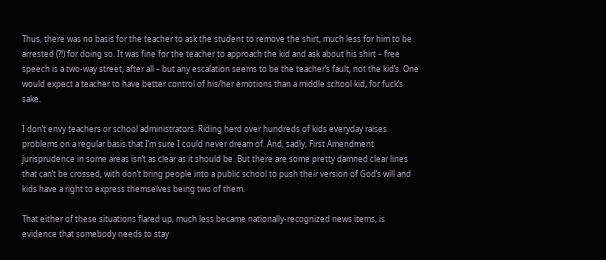Thus, there was no basis for the teacher to ask the student to remove the shirt, much less for him to be arrested (?!) for doing so. It was fine for the teacher to approach the kid and ask about his shirt – free speech is a two-way street, after all – but any escalation seems to be the teacher’s fault, not the kid’s. One would expect a teacher to have better control of his/her emotions than a middle school kid, for fuck’s sake.

I don’t envy teachers or school administrators. Riding herd over hundreds of kids everyday raises problems on a regular basis that I’m sure I could never dream of. And, sadly, First Amendment jurisprudence in some areas isn’t as clear as it should be. But there are some pretty damned clear lines that can’t be crossed, with don’t bring people into a public school to push their version of God’s will and kids have a right to express themselves being two of them.

That either of these situations flared up, much less became nationally-recognized news items, is evidence that somebody needs to stay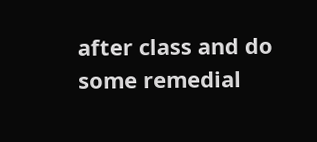after class and do some remedial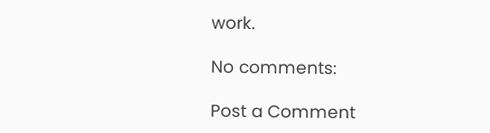work.

No comments:

Post a Comment